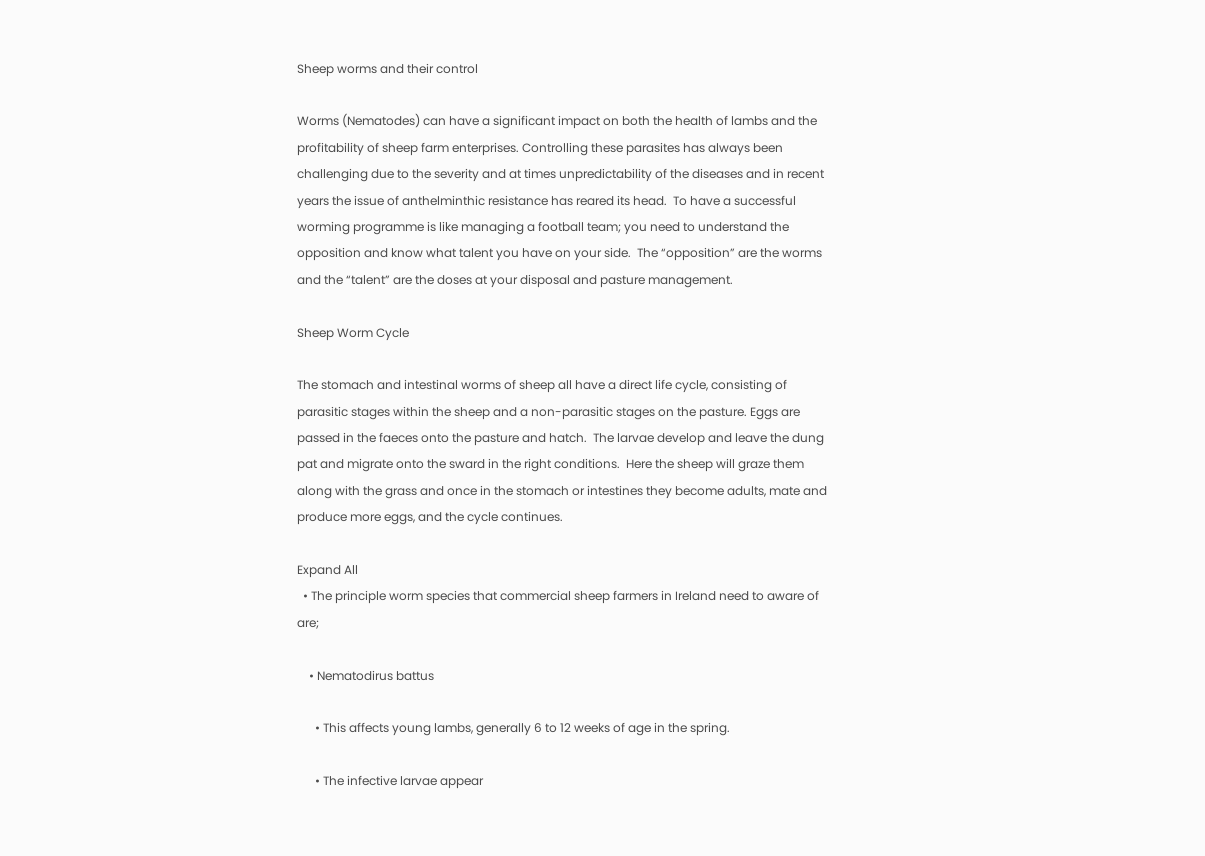Sheep worms and their control

Worms (Nematodes) can have a significant impact on both the health of lambs and the profitability of sheep farm enterprises. Controlling these parasites has always been challenging due to the severity and at times unpredictability of the diseases and in recent years the issue of anthelminthic resistance has reared its head.  To have a successful worming programme is like managing a football team; you need to understand the opposition and know what talent you have on your side.  The “opposition” are the worms and the “talent” are the doses at your disposal and pasture management.

Sheep Worm Cycle

The stomach and intestinal worms of sheep all have a direct life cycle, consisting of parasitic stages within the sheep and a non-parasitic stages on the pasture. Eggs are passed in the faeces onto the pasture and hatch.  The larvae develop and leave the dung pat and migrate onto the sward in the right conditions.  Here the sheep will graze them along with the grass and once in the stomach or intestines they become adults, mate and produce more eggs, and the cycle continues.

Expand All
  • The principle worm species that commercial sheep farmers in Ireland need to aware of are;

    • Nematodirus battus

      • This affects young lambs, generally 6 to 12 weeks of age in the spring.

      • The infective larvae appear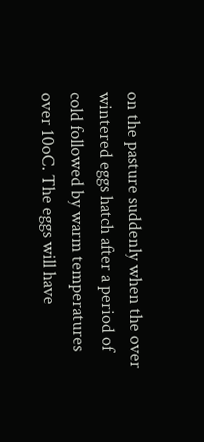on the pasture suddenly when the over wintered eggs hatch after a period of cold followed by warm temperatures over 10oC. The eggs will have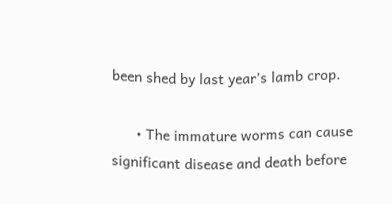been shed by last year’s lamb crop.

      • The immature worms can cause significant disease and death before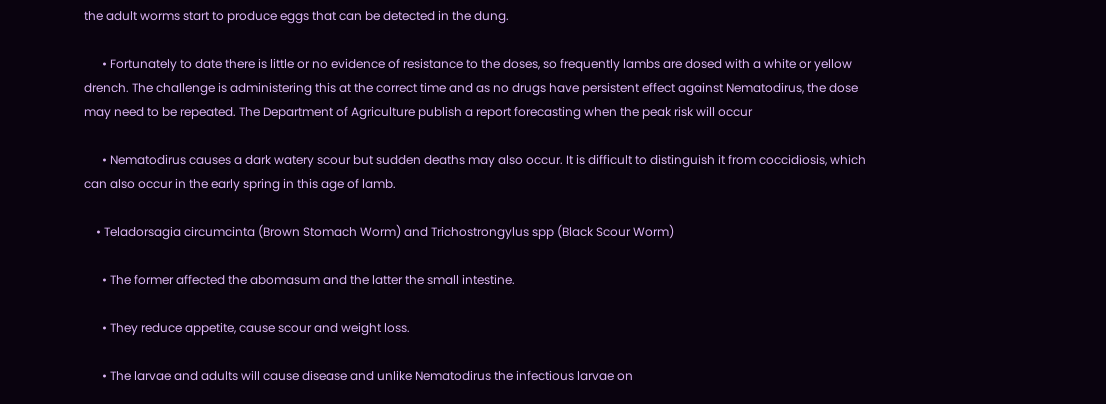the adult worms start to produce eggs that can be detected in the dung.

      • Fortunately to date there is little or no evidence of resistance to the doses, so frequently lambs are dosed with a white or yellow drench. The challenge is administering this at the correct time and as no drugs have persistent effect against Nematodirus, the dose may need to be repeated. The Department of Agriculture publish a report forecasting when the peak risk will occur

      • Nematodirus causes a dark watery scour but sudden deaths may also occur. It is difficult to distinguish it from coccidiosis, which can also occur in the early spring in this age of lamb.

    • Teladorsagia circumcinta (Brown Stomach Worm) and Trichostrongylus spp (Black Scour Worm)

      • The former affected the abomasum and the latter the small intestine.

      • They reduce appetite, cause scour and weight loss.

      • The larvae and adults will cause disease and unlike Nematodirus the infectious larvae on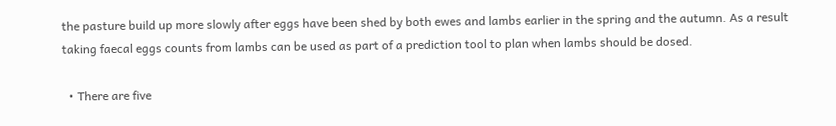the pasture build up more slowly after eggs have been shed by both ewes and lambs earlier in the spring and the autumn. As a result taking faecal eggs counts from lambs can be used as part of a prediction tool to plan when lambs should be dosed.

  • There are five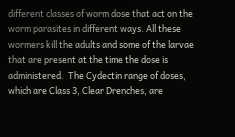different classes of worm dose that act on the worm parasites in different ways. All these wormers kill the adults and some of the larvae that are present at the time the dose is administered.  The Cydectin range of doses, which are Class 3, Clear Drenches, are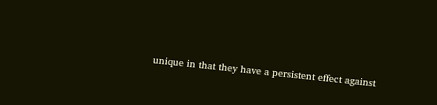unique in that they have a persistent effect against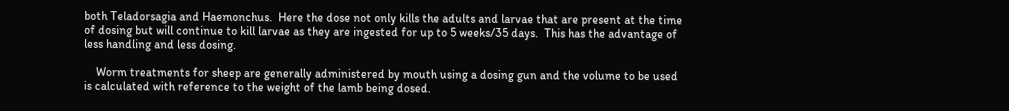both Teladorsagia and Haemonchus.  Here the dose not only kills the adults and larvae that are present at the time of dosing but will continue to kill larvae as they are ingested for up to 5 weeks/35 days.  This has the advantage of less handling and less dosing.

    Worm treatments for sheep are generally administered by mouth using a dosing gun and the volume to be used is calculated with reference to the weight of the lamb being dosed.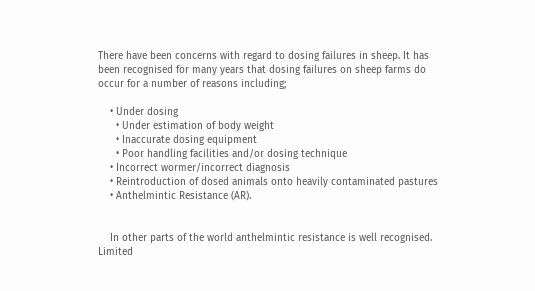There have been concerns with regard to dosing failures in sheep. It has been recognised for many years that dosing failures on sheep farms do occur for a number of reasons including;

    • Under dosing
      • Under estimation of body weight
      • Inaccurate dosing equipment
      • Poor handling facilities and/or dosing technique
    • Incorrect wormer/incorrect diagnosis
    • Reintroduction of dosed animals onto heavily contaminated pastures
    • Anthelmintic Resistance (AR).


    In other parts of the world anthelmintic resistance is well recognised. Limited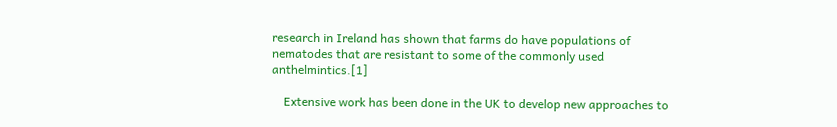research in Ireland has shown that farms do have populations of nematodes that are resistant to some of the commonly used anthelmintics.[1]

    Extensive work has been done in the UK to develop new approaches to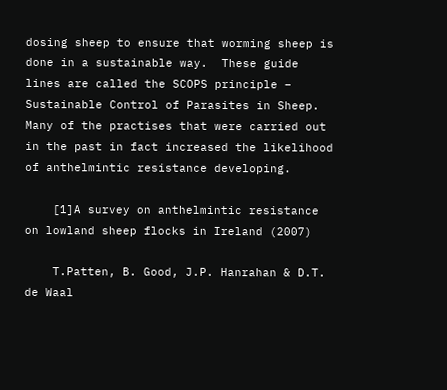dosing sheep to ensure that worming sheep is done in a sustainable way.  These guide lines are called the SCOPS principle – Sustainable Control of Parasites in Sheep.  Many of the practises that were carried out in the past in fact increased the likelihood of anthelmintic resistance developing.

    [1]A survey on anthelmintic resistance on lowland sheep flocks in Ireland (2007)

    T.Patten, B. Good, J.P. Hanrahan & D.T. de Waal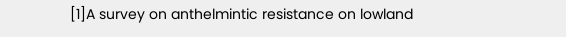[1]A survey on anthelmintic resistance on lowland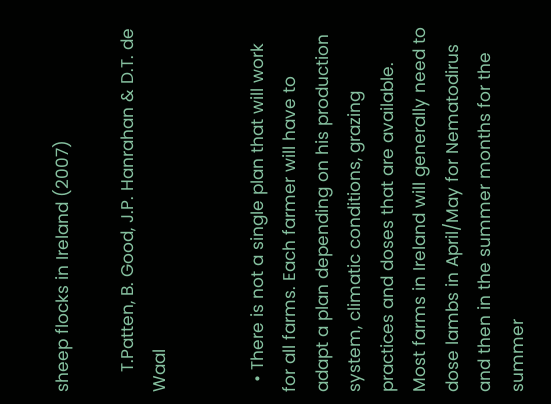sheep flocks in Ireland (2007)

    T.Patten, B. Good, J.P. Hanrahan & D.T. de Waal


  • There is not a single plan that will work for all farms. Each farmer will have to adapt a plan depending on his production system, climatic conditions, grazing practices and doses that are available. Most farms in Ireland will generally need to dose lambs in April/May for Nematodirus and then in the summer months for the summer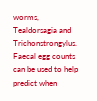worms, Tealdorsagia and Trichonstrongylus. Faecal egg counts can be used to help predict when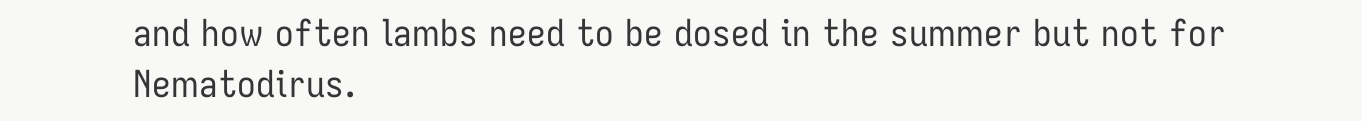and how often lambs need to be dosed in the summer but not for Nematodirus.